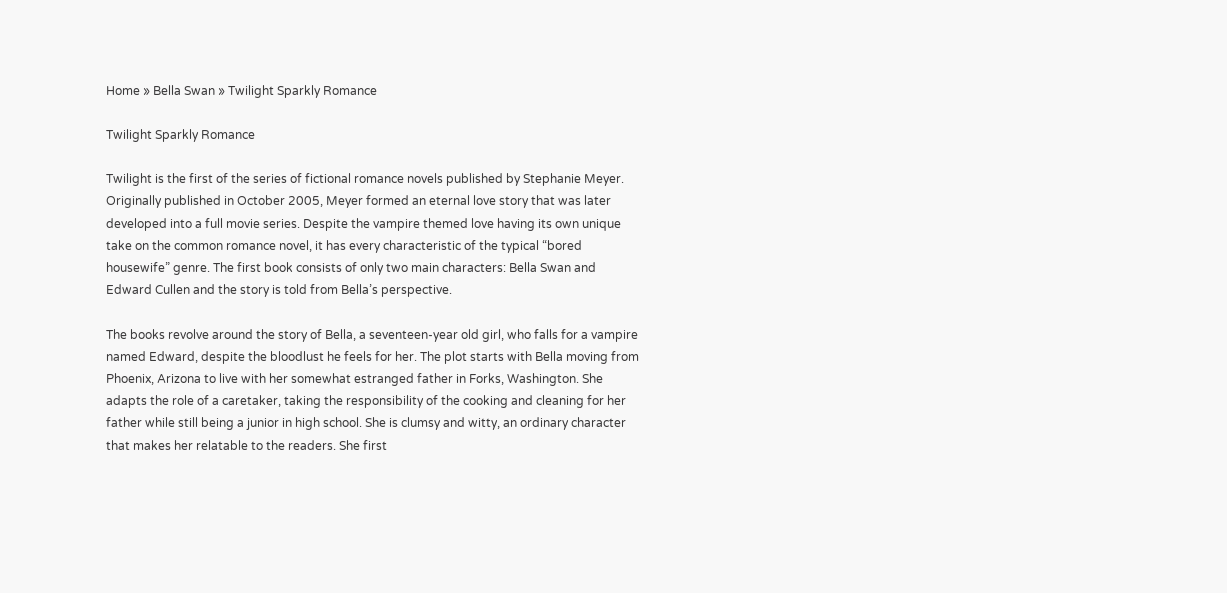Home » Bella Swan » Twilight Sparkly Romance

Twilight Sparkly Romance

Twilight is the first of the series of fictional romance novels published by Stephanie Meyer. Originally published in October 2005, Meyer formed an eternal love story that was later developed into a full movie series. Despite the vampire themed love having its own unique take on the common romance novel, it has every characteristic of the typical “bored housewife” genre. The first book consists of only two main characters: Bella Swan and Edward Cullen and the story is told from Bella’s perspective.

The books revolve around the story of Bella, a seventeen-year old girl, who falls for a vampire named Edward, despite the bloodlust he feels for her. The plot starts with Bella moving from Phoenix, Arizona to live with her somewhat estranged father in Forks, Washington. She adapts the role of a caretaker, taking the responsibility of the cooking and cleaning for her father while still being a junior in high school. She is clumsy and witty, an ordinary character that makes her relatable to the readers. She first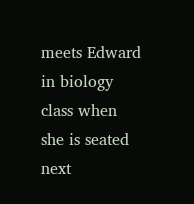meets Edward in biology class when she is seated next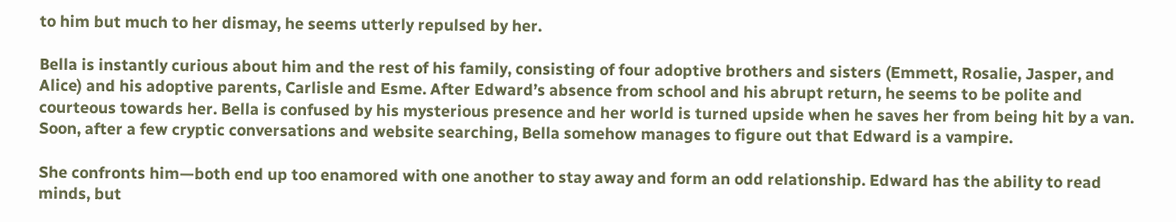to him but much to her dismay, he seems utterly repulsed by her.

Bella is instantly curious about him and the rest of his family, consisting of four adoptive brothers and sisters (Emmett, Rosalie, Jasper, and Alice) and his adoptive parents, Carlisle and Esme. After Edward’s absence from school and his abrupt return, he seems to be polite and courteous towards her. Bella is confused by his mysterious presence and her world is turned upside when he saves her from being hit by a van. Soon, after a few cryptic conversations and website searching, Bella somehow manages to figure out that Edward is a vampire.

She confronts him—both end up too enamored with one another to stay away and form an odd relationship. Edward has the ability to read minds, but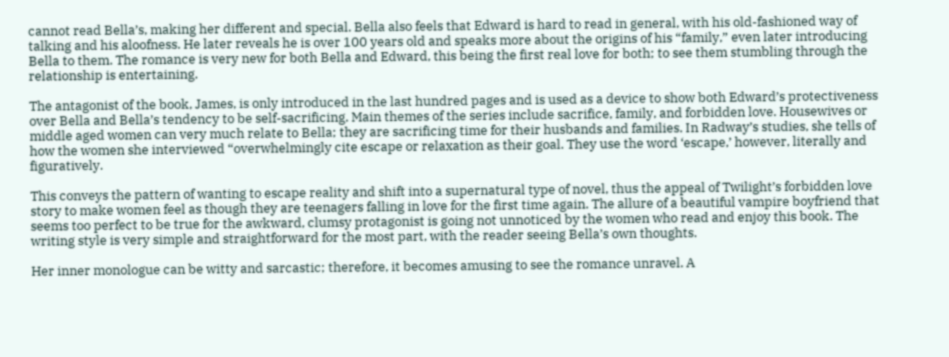cannot read Bella’s, making her different and special. Bella also feels that Edward is hard to read in general, with his old-fashioned way of talking and his aloofness. He later reveals he is over 100 years old and speaks more about the origins of his “family,” even later introducing Bella to them. The romance is very new for both Bella and Edward, this being the first real love for both; to see them stumbling through the relationship is entertaining.

The antagonist of the book, James, is only introduced in the last hundred pages and is used as a device to show both Edward’s protectiveness over Bella and Bella’s tendency to be self-sacrificing. Main themes of the series include sacrifice, family, and forbidden love. Housewives or middle aged women can very much relate to Bella; they are sacrificing time for their husbands and families. In Radway’s studies, she tells of how the women she interviewed “overwhelmingly cite escape or relaxation as their goal. They use the word ‘escape,’ however, literally and figuratively.

This conveys the pattern of wanting to escape reality and shift into a supernatural type of novel, thus the appeal of Twilight’s forbidden love story to make women feel as though they are teenagers falling in love for the first time again. The allure of a beautiful vampire boyfriend that seems too perfect to be true for the awkward, clumsy protagonist is going not unnoticed by the women who read and enjoy this book. The writing style is very simple and straightforward for the most part, with the reader seeing Bella’s own thoughts.

Her inner monologue can be witty and sarcastic; therefore, it becomes amusing to see the romance unravel. A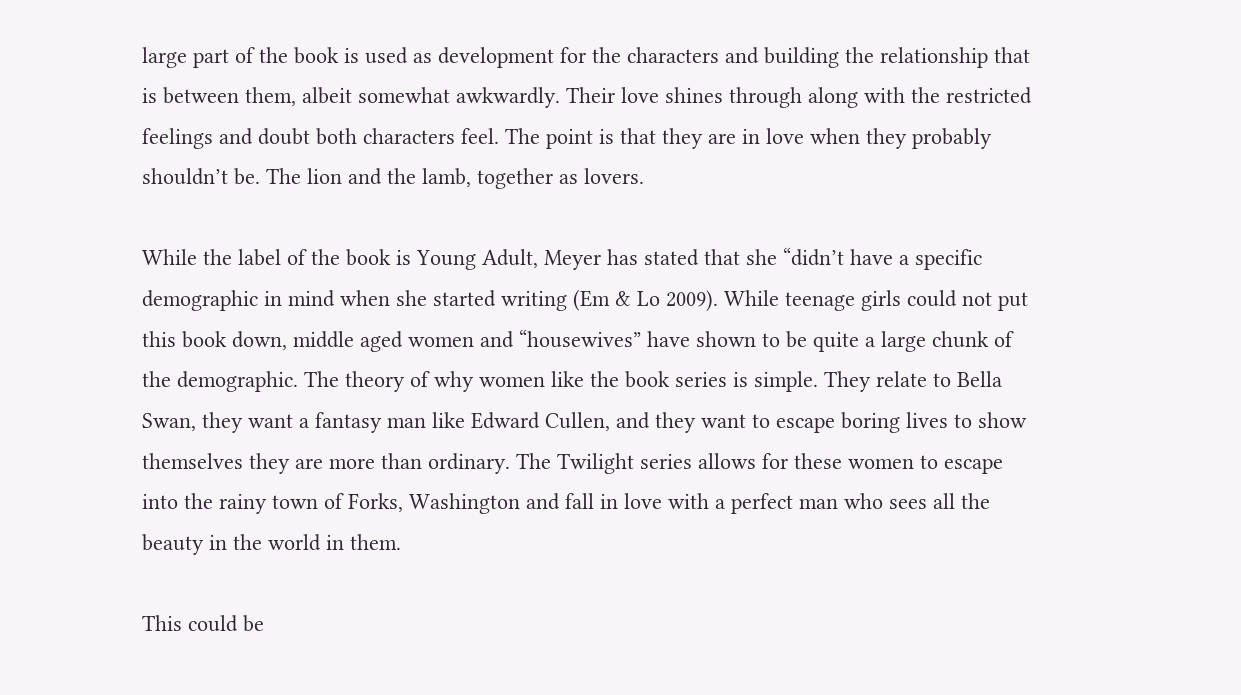large part of the book is used as development for the characters and building the relationship that is between them, albeit somewhat awkwardly. Their love shines through along with the restricted feelings and doubt both characters feel. The point is that they are in love when they probably shouldn’t be. The lion and the lamb, together as lovers.

While the label of the book is Young Adult, Meyer has stated that she “didn’t have a specific demographic in mind when she started writing (Em & Lo 2009). While teenage girls could not put this book down, middle aged women and “housewives” have shown to be quite a large chunk of the demographic. The theory of why women like the book series is simple. They relate to Bella Swan, they want a fantasy man like Edward Cullen, and they want to escape boring lives to show themselves they are more than ordinary. The Twilight series allows for these women to escape into the rainy town of Forks, Washington and fall in love with a perfect man who sees all the beauty in the world in them.

This could be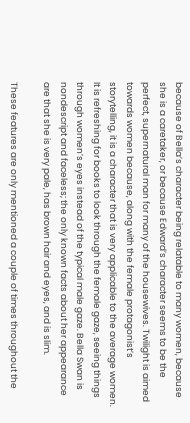because of Bella’s character being relatable to many women, because she is a caretaker, or because Edward’s character seems to be the perfect, supernatural man for many of the housewives. Twilight is aimed towards women because, along with the female protagonist’s storytelling, it is a character that is very applicable to the average women. It is refreshing for books to look through the female gaze, seeing things through women’s eyes instead of the typical male gaze. Bella Swan is nondescript and faceless; the only known facts about her appearance are that she is very pale, has brown hair and eyes, and is slim.

These features are only mentioned a couple of times throughout the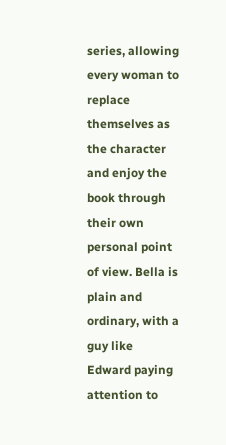series, allowing every woman to replace themselves as the character and enjoy the book through their own personal point of view. Bella is plain and ordinary, with a guy like Edward paying attention to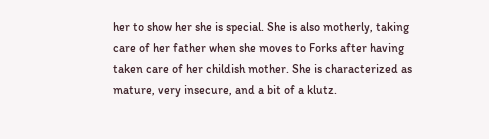her to show her she is special. She is also motherly, taking care of her father when she moves to Forks after having taken care of her childish mother. She is characterized as mature, very insecure, and a bit of a klutz.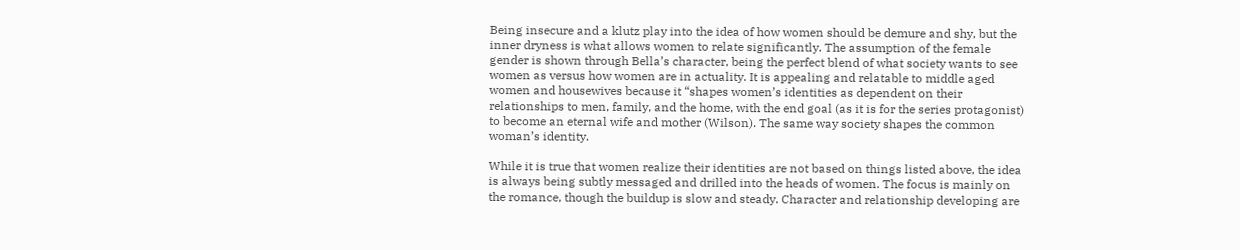Being insecure and a klutz play into the idea of how women should be demure and shy, but the inner dryness is what allows women to relate significantly. The assumption of the female gender is shown through Bella’s character, being the perfect blend of what society wants to see women as versus how women are in actuality. It is appealing and relatable to middle aged women and housewives because it “shapes women’s identities as dependent on their relationships to men, family, and the home, with the end goal (as it is for the series protagonist) to become an eternal wife and mother (Wilson). The same way society shapes the common woman’s identity.

While it is true that women realize their identities are not based on things listed above, the idea is always being subtly messaged and drilled into the heads of women. The focus is mainly on the romance, though the buildup is slow and steady. Character and relationship developing are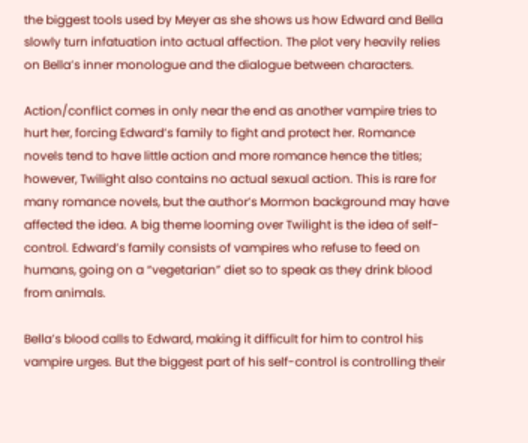the biggest tools used by Meyer as she shows us how Edward and Bella slowly turn infatuation into actual affection. The plot very heavily relies on Bella’s inner monologue and the dialogue between characters.

Action/conflict comes in only near the end as another vampire tries to hurt her, forcing Edward’s family to fight and protect her. Romance novels tend to have little action and more romance hence the titles; however, Twilight also contains no actual sexual action. This is rare for many romance novels, but the author’s Mormon background may have affected the idea. A big theme looming over Twilight is the idea of self-control. Edward’s family consists of vampires who refuse to feed on humans, going on a “vegetarian” diet so to speak as they drink blood from animals.

Bella’s blood calls to Edward, making it difficult for him to control his vampire urges. But the biggest part of his self-control is controlling their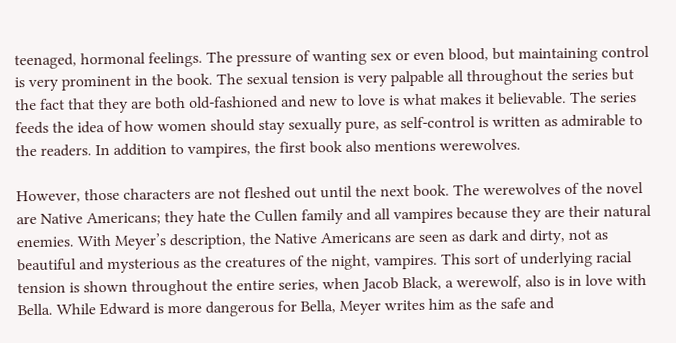teenaged, hormonal feelings. The pressure of wanting sex or even blood, but maintaining control is very prominent in the book. The sexual tension is very palpable all throughout the series but the fact that they are both old-fashioned and new to love is what makes it believable. The series feeds the idea of how women should stay sexually pure, as self-control is written as admirable to the readers. In addition to vampires, the first book also mentions werewolves.

However, those characters are not fleshed out until the next book. The werewolves of the novel are Native Americans; they hate the Cullen family and all vampires because they are their natural enemies. With Meyer’s description, the Native Americans are seen as dark and dirty, not as beautiful and mysterious as the creatures of the night, vampires. This sort of underlying racial tension is shown throughout the entire series, when Jacob Black, a werewolf, also is in love with Bella. While Edward is more dangerous for Bella, Meyer writes him as the safe and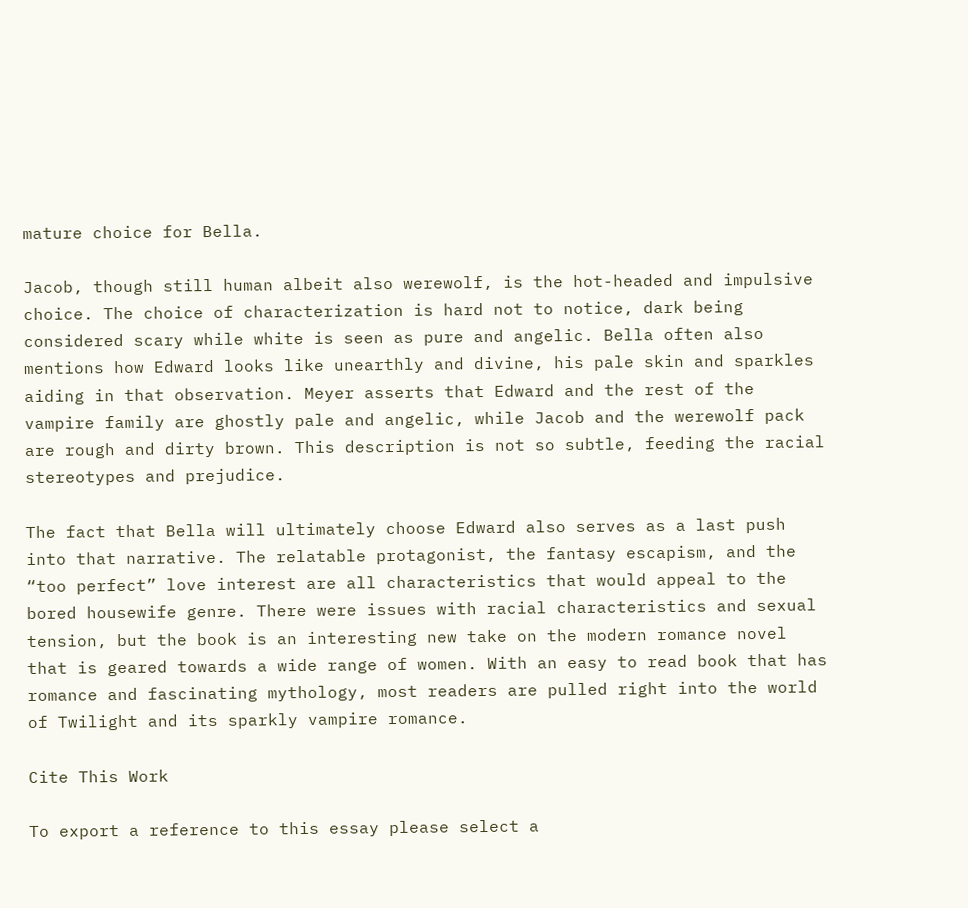mature choice for Bella.

Jacob, though still human albeit also werewolf, is the hot-headed and impulsive choice. The choice of characterization is hard not to notice, dark being considered scary while white is seen as pure and angelic. Bella often also mentions how Edward looks like unearthly and divine, his pale skin and sparkles aiding in that observation. Meyer asserts that Edward and the rest of the vampire family are ghostly pale and angelic, while Jacob and the werewolf pack are rough and dirty brown. This description is not so subtle, feeding the racial stereotypes and prejudice.

The fact that Bella will ultimately choose Edward also serves as a last push into that narrative. The relatable protagonist, the fantasy escapism, and the “too perfect” love interest are all characteristics that would appeal to the bored housewife genre. There were issues with racial characteristics and sexual tension, but the book is an interesting new take on the modern romance novel that is geared towards a wide range of women. With an easy to read book that has romance and fascinating mythology, most readers are pulled right into the world of Twilight and its sparkly vampire romance.

Cite This Work

To export a reference to this essay please select a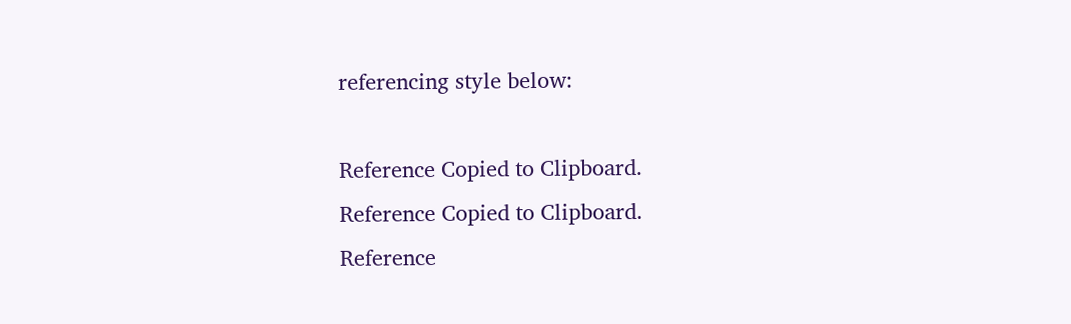referencing style below:

Reference Copied to Clipboard.
Reference Copied to Clipboard.
Reference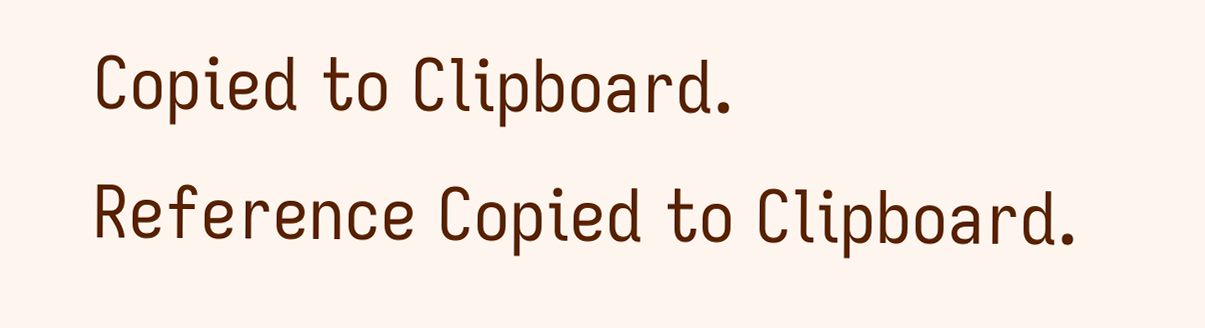Copied to Clipboard.
Reference Copied to Clipboard.